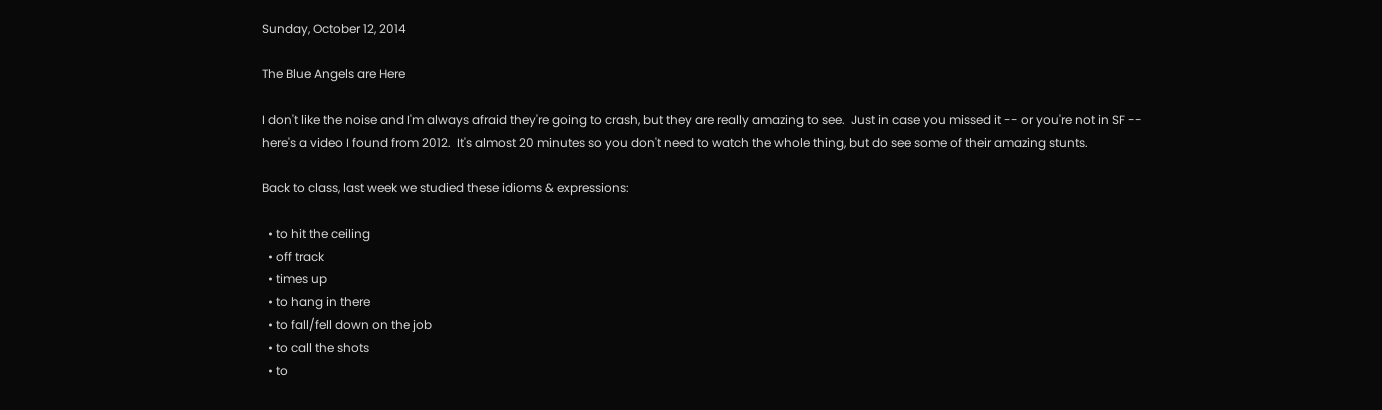Sunday, October 12, 2014

The Blue Angels are Here

I don't like the noise and I'm always afraid they're going to crash, but they are really amazing to see.  Just in case you missed it -- or you're not in SF -- here's a video I found from 2012.  It's almost 20 minutes so you don't need to watch the whole thing, but do see some of their amazing stunts.

Back to class, last week we studied these idioms & expressions:

  • to hit the ceiling
  • off track
  • times up
  • to hang in there
  • to fall/fell down on the job
  • to call the shots
  • to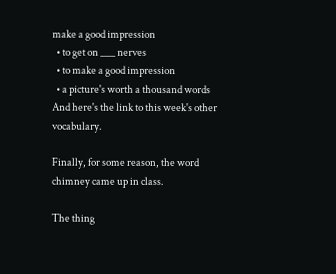make a good impression
  • to get on ___ nerves
  • to make a good impression
  • a picture's worth a thousand words
And here's the link to this week's other vocabulary.

Finally, for some reason, the word chimney came up in class.

The thing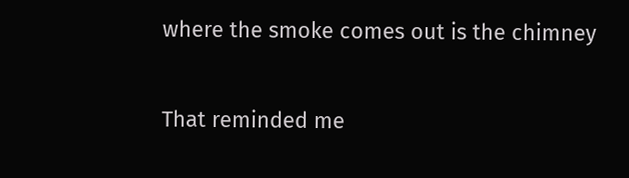where the smoke comes out is the chimney

That reminded me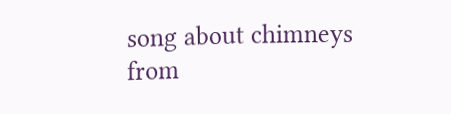song about chimneys from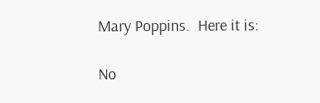Mary Poppins.  Here it is:

No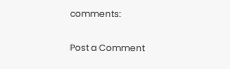comments:

Post a Comment